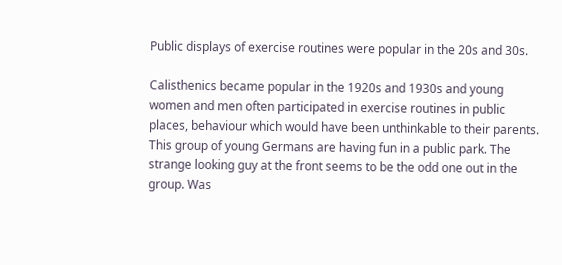Public displays of exercise routines were popular in the 20s and 30s.

Calisthenics became popular in the 1920s and 1930s and young women and men often participated in exercise routines in public places, behaviour which would have been unthinkable to their parents. This group of young Germans are having fun in a public park. The strange looking guy at the front seems to be the odd one out in the group. Was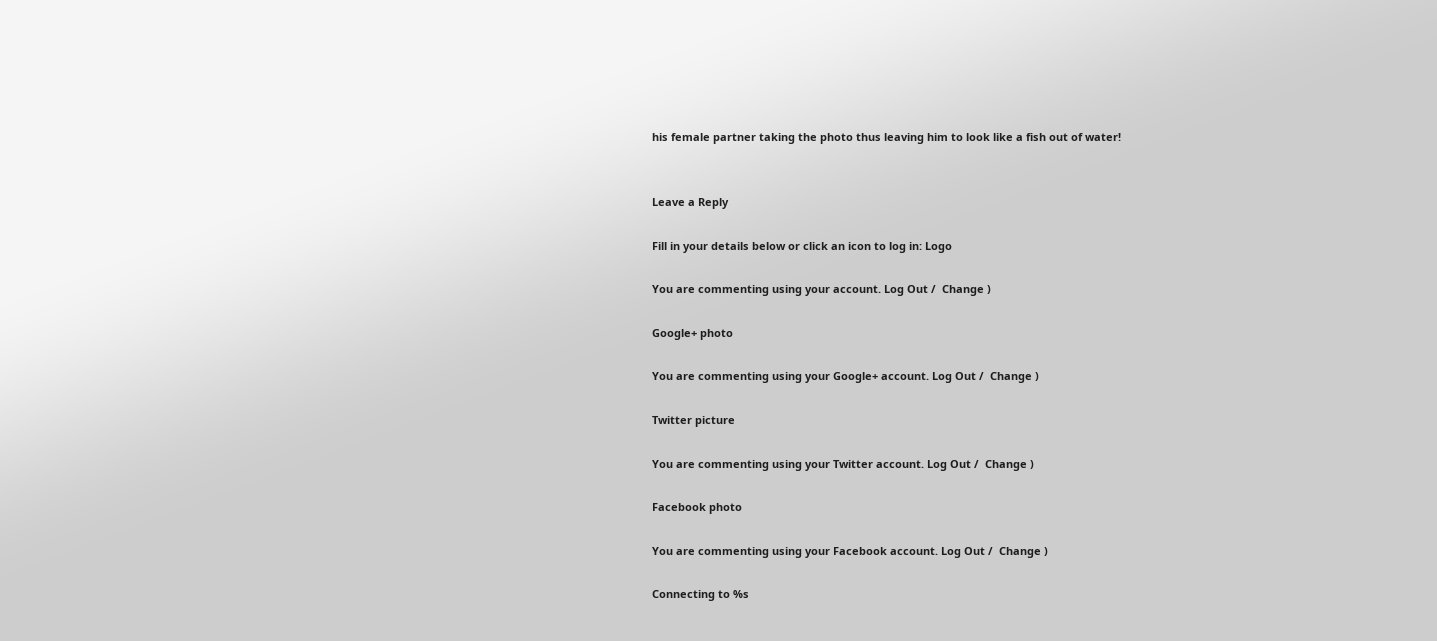his female partner taking the photo thus leaving him to look like a fish out of water!


Leave a Reply

Fill in your details below or click an icon to log in: Logo

You are commenting using your account. Log Out /  Change )

Google+ photo

You are commenting using your Google+ account. Log Out /  Change )

Twitter picture

You are commenting using your Twitter account. Log Out /  Change )

Facebook photo

You are commenting using your Facebook account. Log Out /  Change )

Connecting to %s